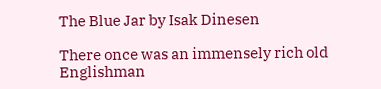The Blue Jar by Isak Dinesen

There once was an immensely rich old Englishman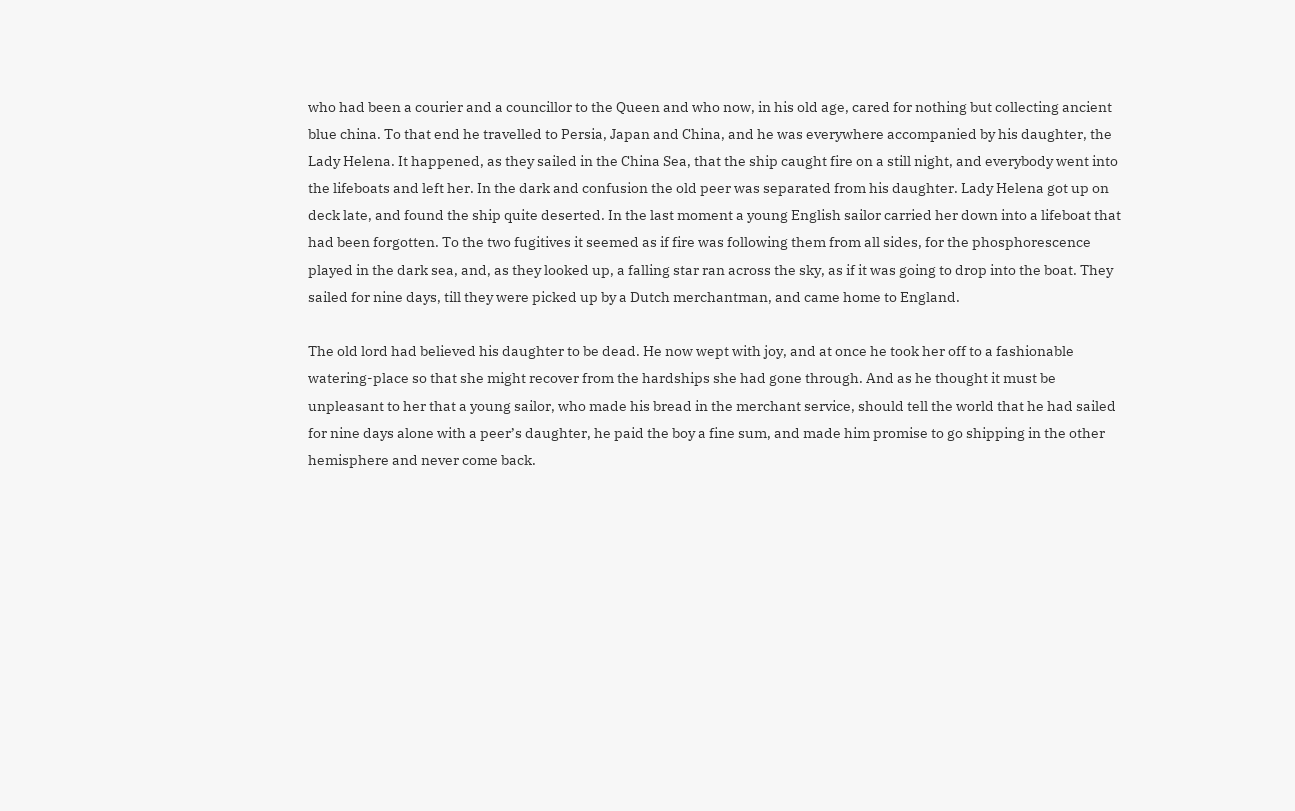who had been a courier and a councillor to the Queen and who now, in his old age, cared for nothing but collecting ancient blue china. To that end he travelled to Persia, Japan and China, and he was everywhere accompanied by his daughter, the Lady Helena. It happened, as they sailed in the China Sea, that the ship caught fire on a still night, and everybody went into the lifeboats and left her. In the dark and confusion the old peer was separated from his daughter. Lady Helena got up on deck late, and found the ship quite deserted. In the last moment a young English sailor carried her down into a lifeboat that had been forgotten. To the two fugitives it seemed as if fire was following them from all sides, for the phosphorescence played in the dark sea, and, as they looked up, a falling star ran across the sky, as if it was going to drop into the boat. They sailed for nine days, till they were picked up by a Dutch merchantman, and came home to England.

The old lord had believed his daughter to be dead. He now wept with joy, and at once he took her off to a fashionable watering-place so that she might recover from the hardships she had gone through. And as he thought it must be unpleasant to her that a young sailor, who made his bread in the merchant service, should tell the world that he had sailed for nine days alone with a peer’s daughter, he paid the boy a fine sum, and made him promise to go shipping in the other hemisphere and never come back.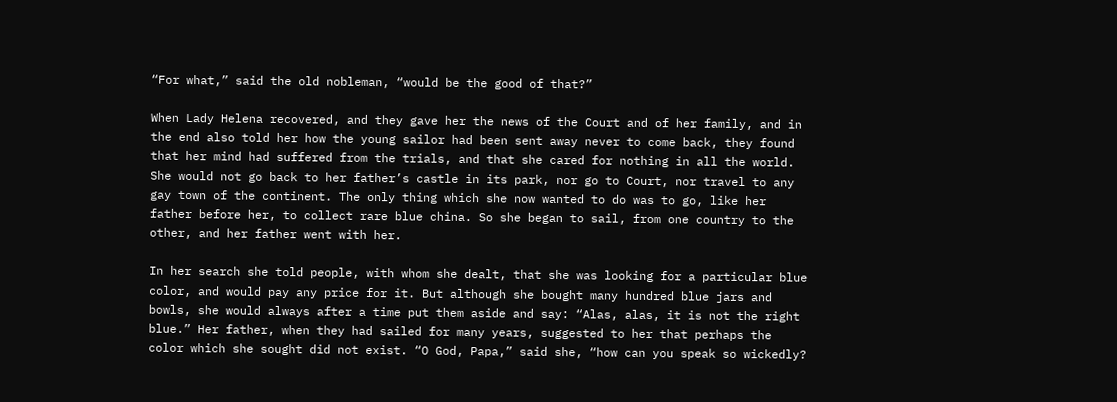“For what,” said the old nobleman, “would be the good of that?”

When Lady Helena recovered, and they gave her the news of the Court and of her family, and in the end also told her how the young sailor had been sent away never to come back, they found that her mind had suffered from the trials, and that she cared for nothing in all the world. She would not go back to her father’s castle in its park, nor go to Court, nor travel to any gay town of the continent. The only thing which she now wanted to do was to go, like her father before her, to collect rare blue china. So she began to sail, from one country to the other, and her father went with her.

In her search she told people, with whom she dealt, that she was looking for a particular blue color, and would pay any price for it. But although she bought many hundred blue jars and bowls, she would always after a time put them aside and say: “Alas, alas, it is not the right blue.” Her father, when they had sailed for many years, suggested to her that perhaps the color which she sought did not exist. “O God, Papa,” said she, “how can you speak so wickedly?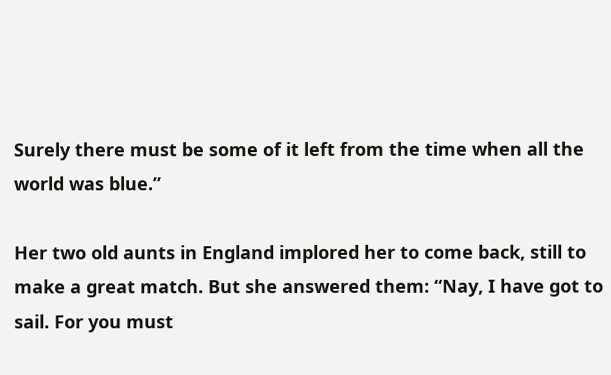Surely there must be some of it left from the time when all the world was blue.”

Her two old aunts in England implored her to come back, still to make a great match. But she answered them: “Nay, I have got to sail. For you must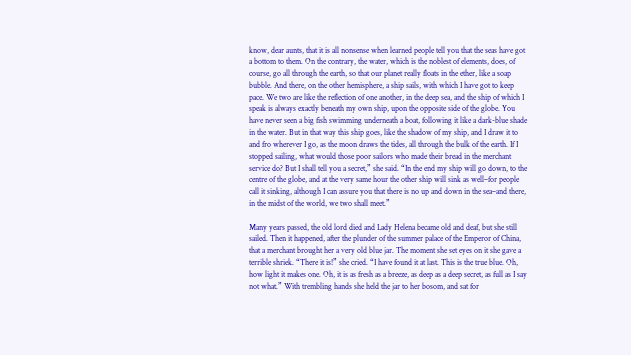know, dear aunts, that it is all nonsense when learned people tell you that the seas have got a bottom to them. On the contrary, the water, which is the noblest of elements, does, of course, go all through the earth, so that our planet really floats in the ether, like a soap bubble. And there, on the other hemisphere, a ship sails, with which I have got to keep pace. We two are like the reflection of one another, in the deep sea, and the ship of which I speak is always exactly beneath my own ship, upon the opposite side of the globe. You have never seen a big fish swimming underneath a boat, following it like a dark-blue shade in the water. But in that way this ship goes, like the shadow of my ship, and I draw it to and fro wherever I go, as the moon draws the tides, all through the bulk of the earth. If I stopped sailing, what would those poor sailors who made their bread in the merchant service do? But I shall tell you a secret,” she said. “In the end my ship will go down, to the centre of the globe, and at the very same hour the other ship will sink as well–for people call it sinking, although I can assure you that there is no up and down in the sea–and there, in the midst of the world, we two shall meet.”

Many years passed, the old lord died and Lady Helena became old and deaf, but she still sailed. Then it happened, after the plunder of the summer palace of the Emperor of China, that a merchant brought her a very old blue jar. The moment she set eyes on it she gave a terrible shriek. “There it is!” she cried. “I have found it at last. This is the true blue. Oh, how light it makes one. Oh, it is as fresh as a breeze, as deep as a deep secret, as full as I say not what.” With trembling hands she held the jar to her bosom, and sat for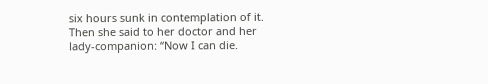six hours sunk in contemplation of it. Then she said to her doctor and her lady-companion: “Now I can die.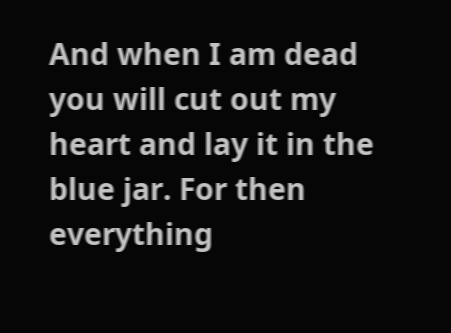And when I am dead you will cut out my heart and lay it in the blue jar. For then everything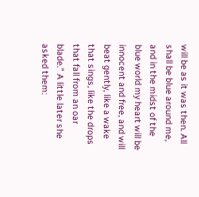will be as it was then. All shall be blue around me, and in the midst of the blue world my heart will be innocent and free, and will beat gently, like a wake that sings, like the drops that fall from an oar blade.” A little later she asked them: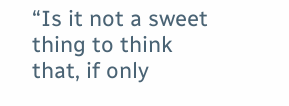“Is it not a sweet thing to think that, if only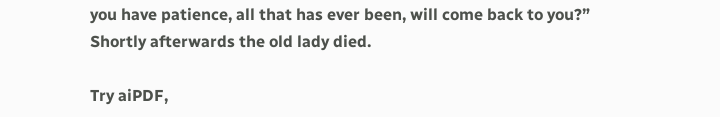you have patience, all that has ever been, will come back to you?” Shortly afterwards the old lady died.

Try aiPDF,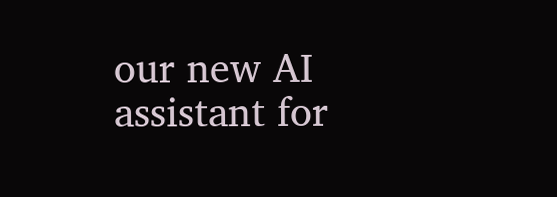our new AI assistant for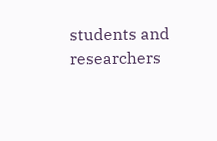students and researchers